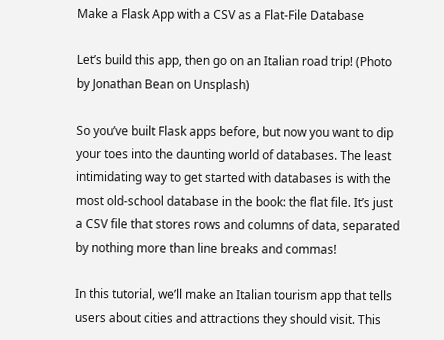Make a Flask App with a CSV as a Flat-File Database

Let’s build this app, then go on an Italian road trip! (Photo by Jonathan Bean on Unsplash)

So you’ve built Flask apps before, but now you want to dip your toes into the daunting world of databases. The least intimidating way to get started with databases is with the most old-school database in the book: the flat file. It’s just a CSV file that stores rows and columns of data, separated by nothing more than line breaks and commas!

In this tutorial, we’ll make an Italian tourism app that tells users about cities and attractions they should visit. This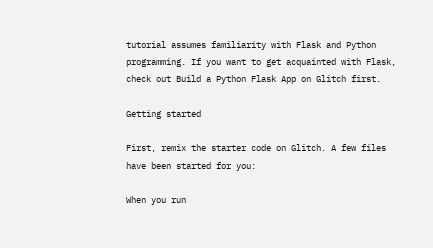tutorial assumes familiarity with Flask and Python programming. If you want to get acquainted with Flask, check out Build a Python Flask App on Glitch first.

Getting started

First, remix the starter code on Glitch. A few files have been started for you:

When you run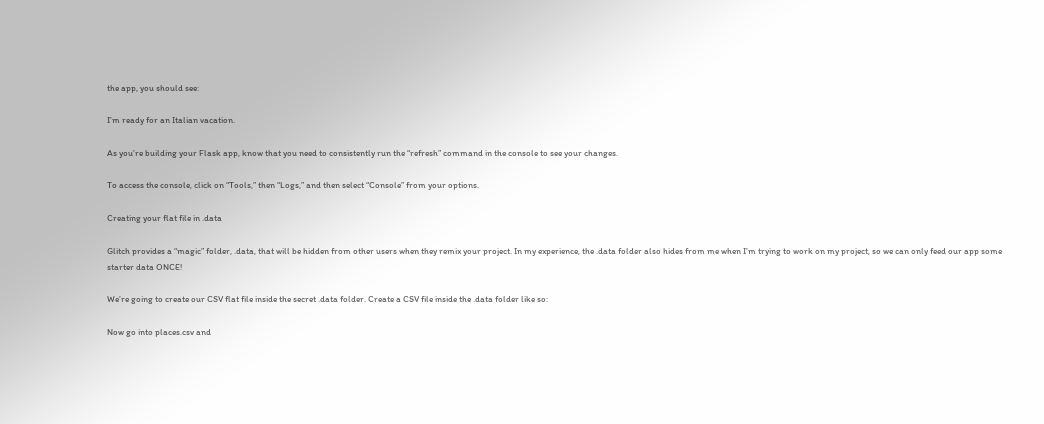the app, you should see:

I’m ready for an Italian vacation.

As you’re building your Flask app, know that you need to consistently run the “refresh” command in the console to see your changes.

To access the console, click on “Tools,” then “Logs,” and then select “Console” from your options.

Creating your flat file in .data

Glitch provides a “magic” folder, .data, that will be hidden from other users when they remix your project. In my experience, the .data folder also hides from me when I’m trying to work on my project, so we can only feed our app some starter data ONCE!

We’re going to create our CSV flat file inside the secret .data folder. Create a CSV file inside the .data folder like so:

Now go into places.csv and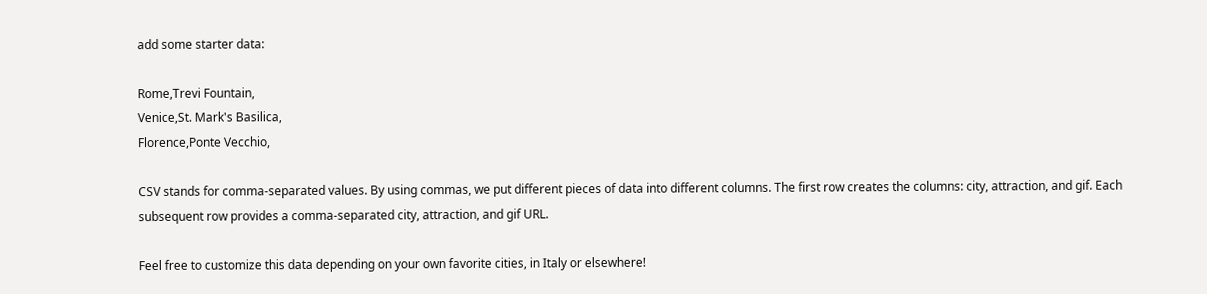add some starter data:

Rome,Trevi Fountain,
Venice,St. Mark's Basilica,
Florence,Ponte Vecchio,

CSV stands for comma-separated values. By using commas, we put different pieces of data into different columns. The first row creates the columns: city, attraction, and gif. Each subsequent row provides a comma-separated city, attraction, and gif URL.

Feel free to customize this data depending on your own favorite cities, in Italy or elsewhere!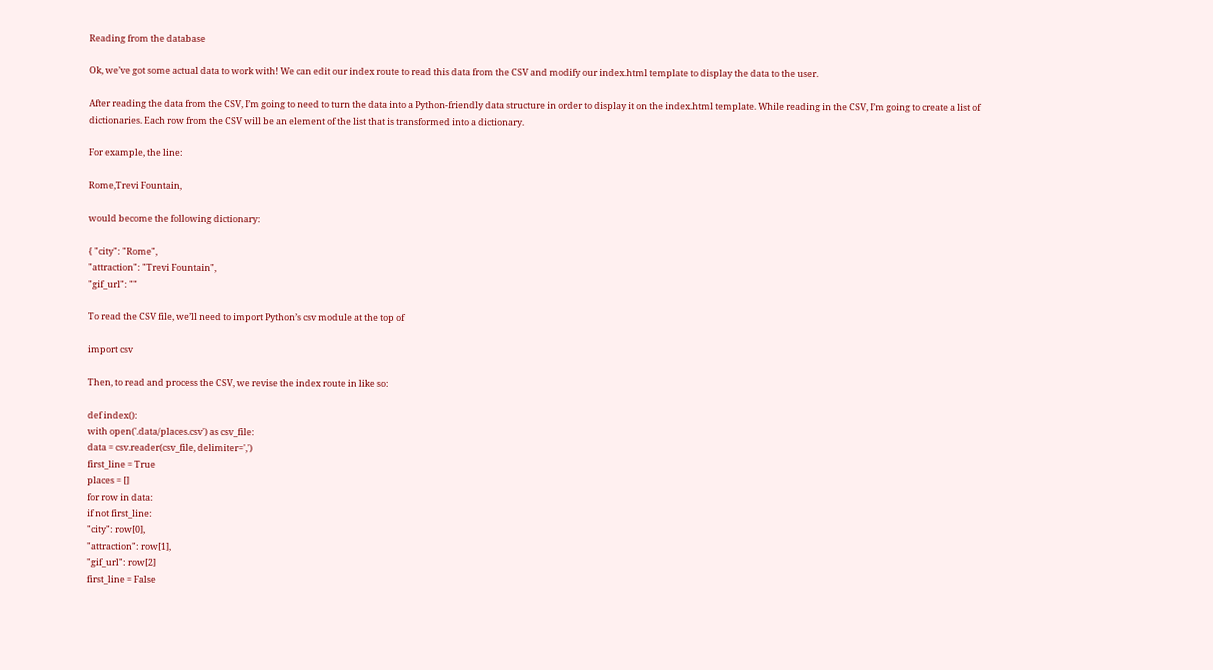Reading from the database

Ok, we’ve got some actual data to work with! We can edit our index route to read this data from the CSV and modify our index.html template to display the data to the user.

After reading the data from the CSV, I’m going to need to turn the data into a Python-friendly data structure in order to display it on the index.html template. While reading in the CSV, I’m going to create a list of dictionaries. Each row from the CSV will be an element of the list that is transformed into a dictionary.

For example, the line:

Rome,Trevi Fountain,

would become the following dictionary:

{ "city": "Rome",
"attraction": "Trevi Fountain",
"gif_url": ""

To read the CSV file, we’ll need to import Python’s csv module at the top of

import csv

Then, to read and process the CSV, we revise the index route in like so:

def index():
with open('.data/places.csv') as csv_file:
data = csv.reader(csv_file, delimiter=',')
first_line = True
places = []
for row in data:
if not first_line:
"city": row[0],
"attraction": row[1],
"gif_url": row[2]
first_line = False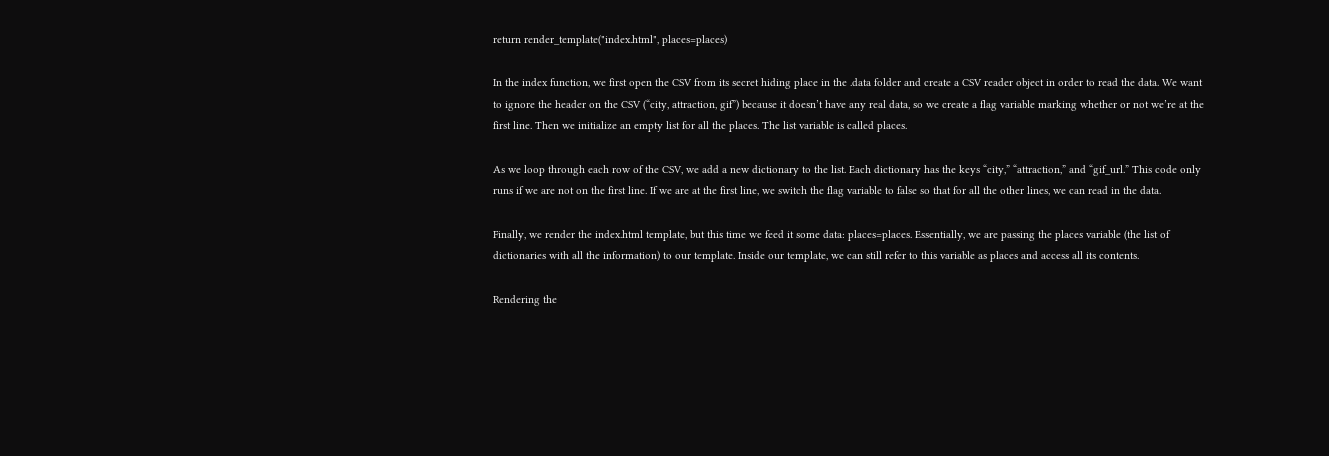return render_template("index.html", places=places)

In the index function, we first open the CSV from its secret hiding place in the .data folder and create a CSV reader object in order to read the data. We want to ignore the header on the CSV (“city, attraction, gif”) because it doesn’t have any real data, so we create a flag variable marking whether or not we’re at the first line. Then we initialize an empty list for all the places. The list variable is called places.

As we loop through each row of the CSV, we add a new dictionary to the list. Each dictionary has the keys “city,” “attraction,” and “gif_url.” This code only runs if we are not on the first line. If we are at the first line, we switch the flag variable to false so that for all the other lines, we can read in the data.

Finally, we render the index.html template, but this time we feed it some data: places=places. Essentially, we are passing the places variable (the list of dictionaries with all the information) to our template. Inside our template, we can still refer to this variable as places and access all its contents.

Rendering the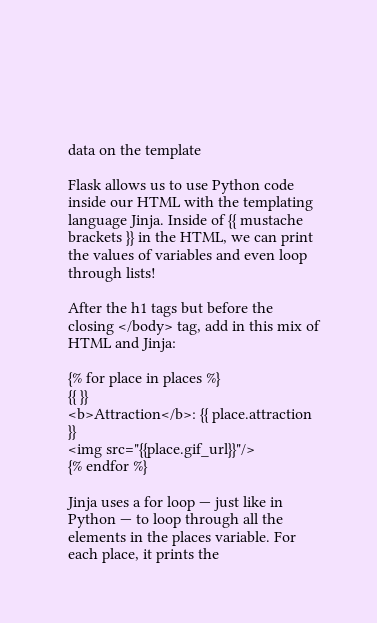data on the template

Flask allows us to use Python code inside our HTML with the templating language Jinja. Inside of {{ mustache brackets }} in the HTML, we can print the values of variables and even loop through lists!

After the h1 tags but before the closing </body> tag, add in this mix of HTML and Jinja:

{% for place in places %}
{{ }}
<b>Attraction</b>: {{ place.attraction }}
<img src="{{place.gif_url}}"/>
{% endfor %}

Jinja uses a for loop — just like in Python — to loop through all the elements in the places variable. For each place, it prints the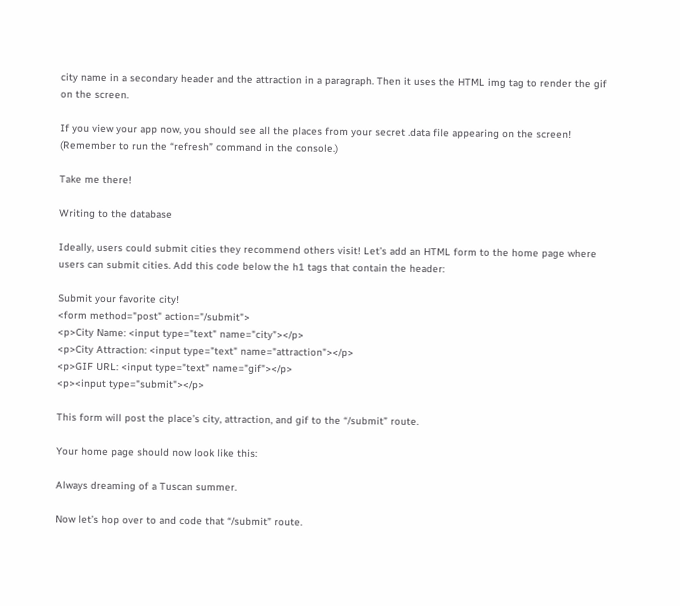city name in a secondary header and the attraction in a paragraph. Then it uses the HTML img tag to render the gif on the screen.

If you view your app now, you should see all the places from your secret .data file appearing on the screen! (Remember to run the “refresh” command in the console.)

Take me there!

Writing to the database

Ideally, users could submit cities they recommend others visit! Let’s add an HTML form to the home page where users can submit cities. Add this code below the h1 tags that contain the header:

Submit your favorite city!
<form method="post" action="/submit">
<p>City Name: <input type="text" name="city"></p>
<p>City Attraction: <input type="text" name="attraction"></p>
<p>GIF URL: <input type="text" name="gif"></p>
<p><input type="submit"></p>

This form will post the place’s city, attraction, and gif to the “/submit” route.

Your home page should now look like this:

Always dreaming of a Tuscan summer.

Now let’s hop over to and code that “/submit” route.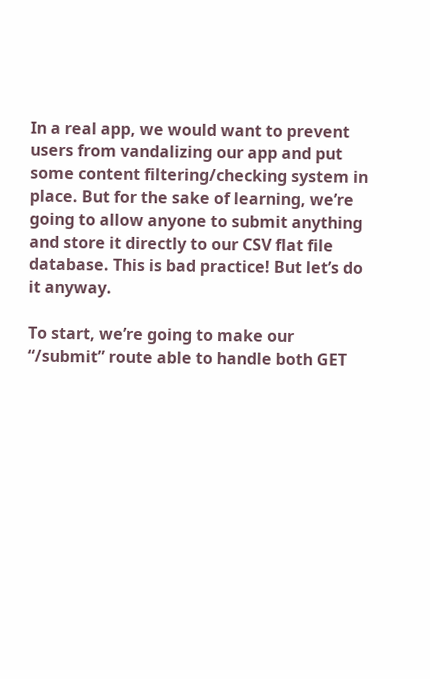In a real app, we would want to prevent users from vandalizing our app and put some content filtering/checking system in place. But for the sake of learning, we’re going to allow anyone to submit anything and store it directly to our CSV flat file database. This is bad practice! But let’s do it anyway.

To start, we’re going to make our “/submit” route able to handle both GET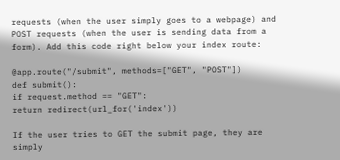requests (when the user simply goes to a webpage) and POST requests (when the user is sending data from a form). Add this code right below your index route:

@app.route("/submit", methods=["GET", "POST"])
def submit():
if request.method == "GET":
return redirect(url_for('index'))

If the user tries to GET the submit page, they are simply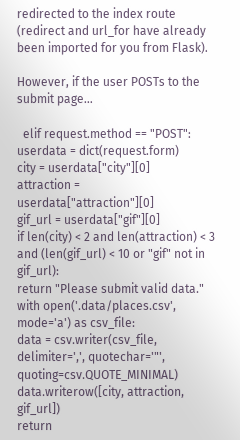redirected to the index route (redirect and url_for have already been imported for you from Flask).

However, if the user POSTs to the submit page…

  elif request.method == "POST":
userdata = dict(request.form)
city = userdata["city"][0]
attraction = userdata["attraction"][0]
gif_url = userdata["gif"][0]
if len(city) < 2 and len(attraction) < 3 and (len(gif_url) < 10 or "gif" not in gif_url):
return "Please submit valid data."
with open('.data/places.csv', mode='a') as csv_file:
data = csv.writer(csv_file, delimiter=',', quotechar='"', quoting=csv.QUOTE_MINIMAL)
data.writerow([city, attraction, gif_url])
return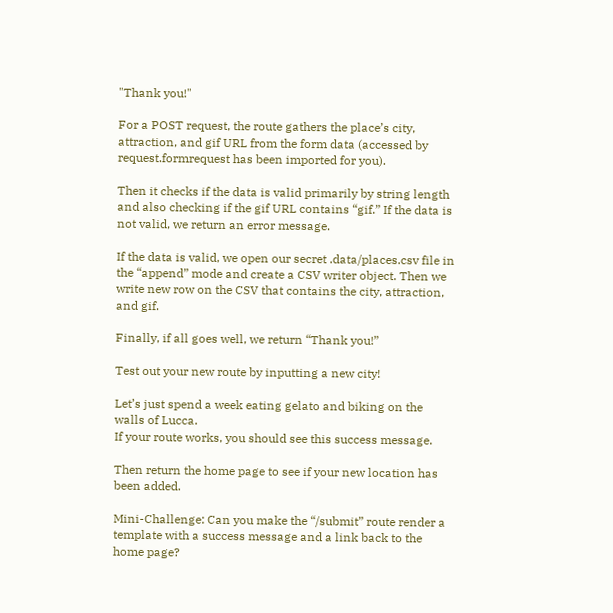"Thank you!"

For a POST request, the route gathers the place’s city, attraction, and gif URL from the form data (accessed by request.formrequest has been imported for you).

Then it checks if the data is valid primarily by string length and also checking if the gif URL contains “gif.” If the data is not valid, we return an error message.

If the data is valid, we open our secret .data/places.csv file in the “append” mode and create a CSV writer object. Then we write new row on the CSV that contains the city, attraction, and gif.

Finally, if all goes well, we return “Thank you!”

Test out your new route by inputting a new city!

Let’s just spend a week eating gelato and biking on the walls of Lucca.
If your route works, you should see this success message.

Then return the home page to see if your new location has been added.

Mini-Challenge: Can you make the “/submit” route render a template with a success message and a link back to the home page?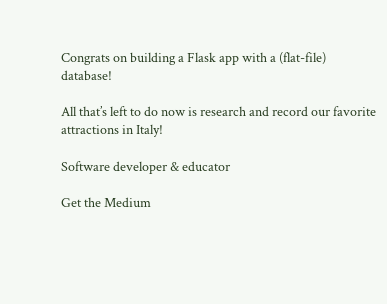Congrats on building a Flask app with a (flat-file) database!

All that’s left to do now is research and record our favorite attractions in Italy!

Software developer & educator

Get the Medium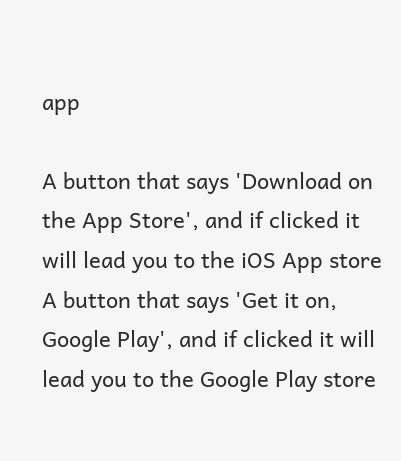app

A button that says 'Download on the App Store', and if clicked it will lead you to the iOS App store
A button that says 'Get it on, Google Play', and if clicked it will lead you to the Google Play store